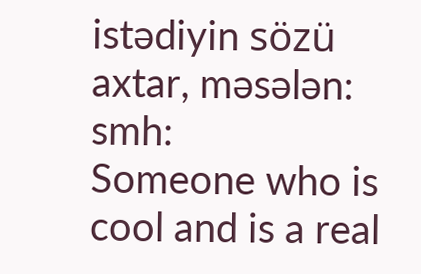istədiyin sözü axtar, məsələn: smh:
Someone who is cool and is a real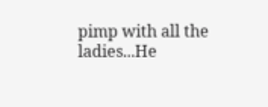pimp with all the ladies...He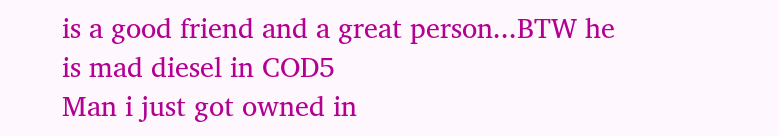is a good friend and a great person...BTW he is mad diesel in COD5
Man i just got owned in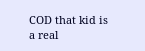COD that kid is a real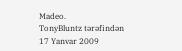Madeo.
TonyBluntz tərəfindən 17 Yanvar 2009